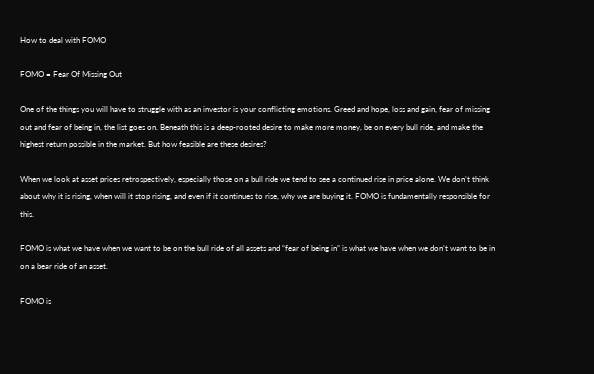How to deal with FOMO

FOMO = Fear Of Missing Out

One of the things you will have to struggle with as an investor is your conflicting emotions. Greed and hope, loss and gain, fear of missing out and fear of being in, the list goes on. Beneath this is a deep-rooted desire to make more money, be on every bull ride, and make the highest return possible in the market. But how feasible are these desires?

When we look at asset prices retrospectively, especially those on a bull ride we tend to see a continued rise in price alone. We don’t think about why it is rising, when will it stop rising, and even if it continues to rise, why we are buying it. FOMO is fundamentally responsible for this.

FOMO is what we have when we want to be on the bull ride of all assets and “fear of being in” is what we have when we don’t want to be in on a bear ride of an asset.

FOMO is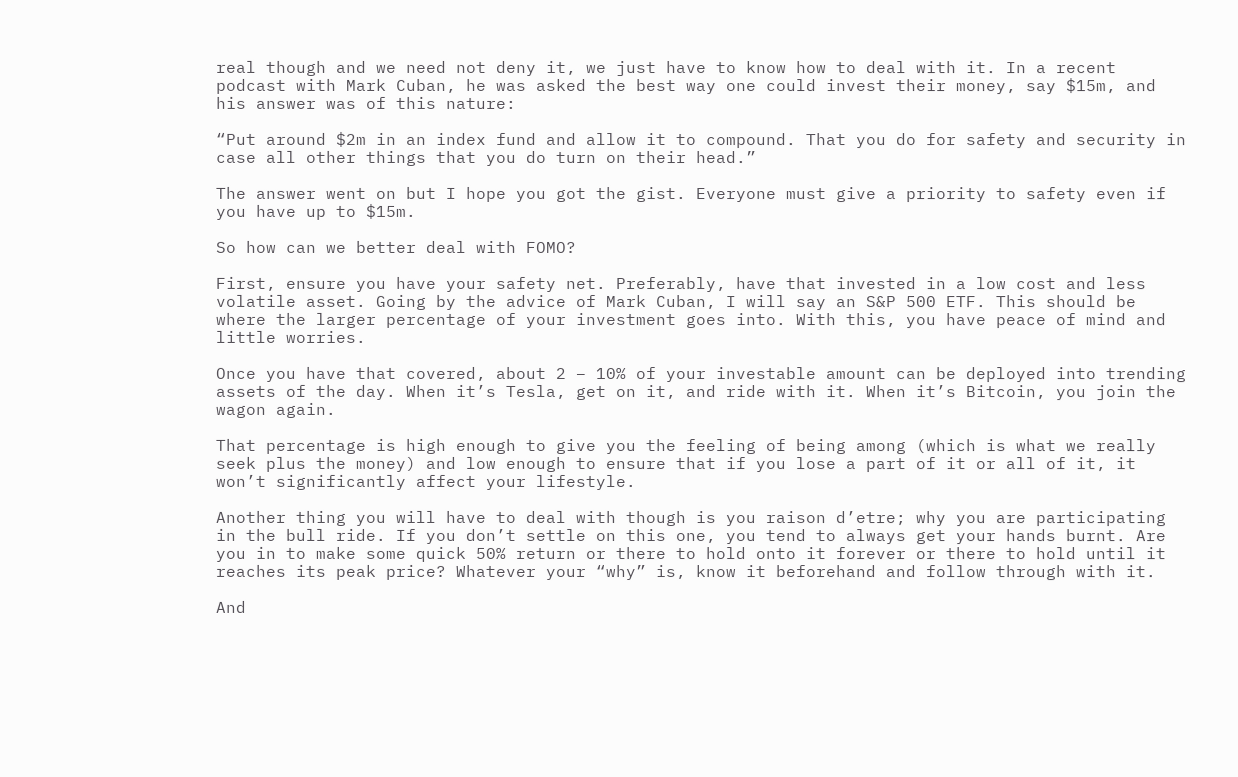real though and we need not deny it, we just have to know how to deal with it. In a recent podcast with Mark Cuban, he was asked the best way one could invest their money, say $15m, and his answer was of this nature:

“Put around $2m in an index fund and allow it to compound. That you do for safety and security in case all other things that you do turn on their head.”

The answer went on but I hope you got the gist. Everyone must give a priority to safety even if you have up to $15m.

So how can we better deal with FOMO?

First, ensure you have your safety net. Preferably, have that invested in a low cost and less volatile asset. Going by the advice of Mark Cuban, I will say an S&P 500 ETF. This should be where the larger percentage of your investment goes into. With this, you have peace of mind and little worries.

Once you have that covered, about 2 – 10% of your investable amount can be deployed into trending assets of the day. When it’s Tesla, get on it, and ride with it. When it’s Bitcoin, you join the wagon again.

That percentage is high enough to give you the feeling of being among (which is what we really seek plus the money) and low enough to ensure that if you lose a part of it or all of it, it won’t significantly affect your lifestyle.

Another thing you will have to deal with though is you raison d’etre; why you are participating in the bull ride. If you don’t settle on this one, you tend to always get your hands burnt. Are you in to make some quick 50% return or there to hold onto it forever or there to hold until it reaches its peak price? Whatever your “why” is, know it beforehand and follow through with it.

And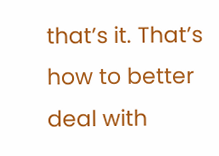that’s it. That’s how to better deal with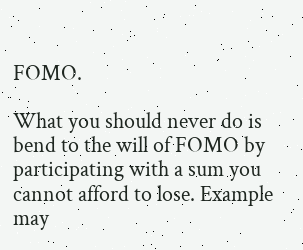FOMO.

What you should never do is bend to the will of FOMO by participating with a sum you cannot afford to lose. Example may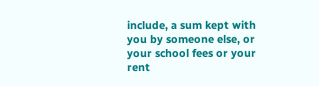include, a sum kept with you by someone else, or your school fees or your rent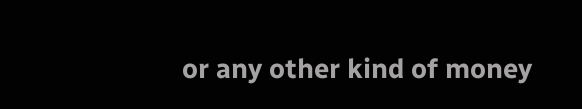or any other kind of money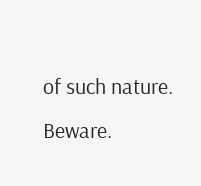of such nature. Beware.